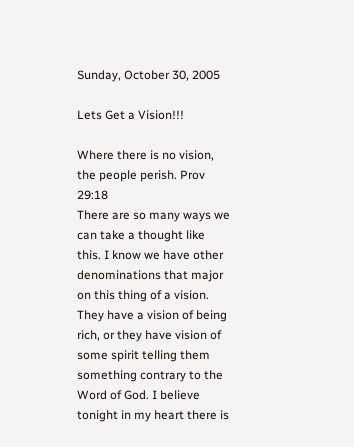Sunday, October 30, 2005

Lets Get a Vision!!!

Where there is no vision, the people perish. Prov 29:18
There are so many ways we can take a thought like this. I know we have other denominations that major on this thing of a vision. They have a vision of being rich, or they have vision of some spirit telling them something contrary to the Word of God. I believe tonight in my heart there is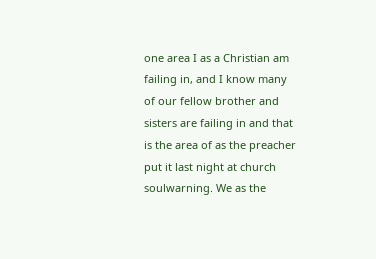one area I as a Christian am failing in, and I know many of our fellow brother and sisters are failing in and that is the area of as the preacher put it last night at church soulwarning. We as the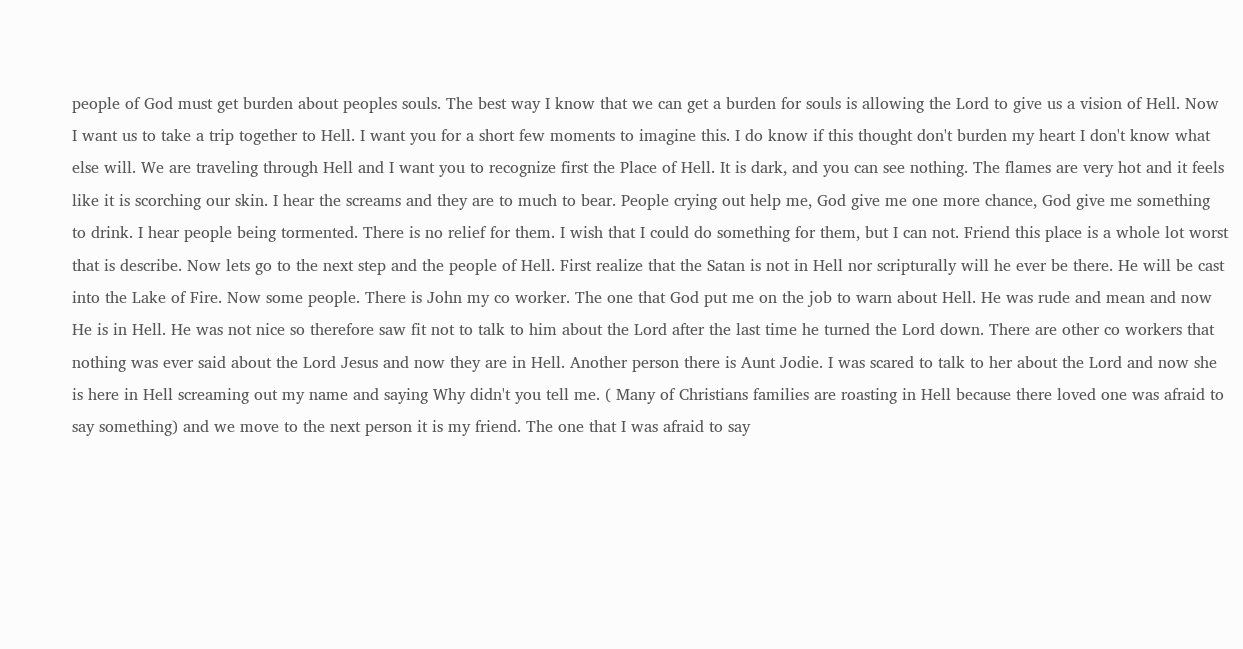people of God must get burden about peoples souls. The best way I know that we can get a burden for souls is allowing the Lord to give us a vision of Hell. Now I want us to take a trip together to Hell. I want you for a short few moments to imagine this. I do know if this thought don't burden my heart I don't know what else will. We are traveling through Hell and I want you to recognize first the Place of Hell. It is dark, and you can see nothing. The flames are very hot and it feels like it is scorching our skin. I hear the screams and they are to much to bear. People crying out help me, God give me one more chance, God give me something to drink. I hear people being tormented. There is no relief for them. I wish that I could do something for them, but I can not. Friend this place is a whole lot worst that is describe. Now lets go to the next step and the people of Hell. First realize that the Satan is not in Hell nor scripturally will he ever be there. He will be cast into the Lake of Fire. Now some people. There is John my co worker. The one that God put me on the job to warn about Hell. He was rude and mean and now He is in Hell. He was not nice so therefore saw fit not to talk to him about the Lord after the last time he turned the Lord down. There are other co workers that nothing was ever said about the Lord Jesus and now they are in Hell. Another person there is Aunt Jodie. I was scared to talk to her about the Lord and now she is here in Hell screaming out my name and saying Why didn't you tell me. ( Many of Christians families are roasting in Hell because there loved one was afraid to say something) and we move to the next person it is my friend. The one that I was afraid to say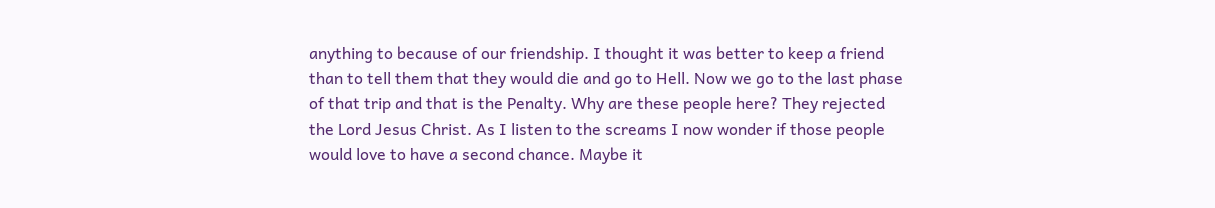anything to because of our friendship. I thought it was better to keep a friend than to tell them that they would die and go to Hell. Now we go to the last phase of that trip and that is the Penalty. Why are these people here? They rejected the Lord Jesus Christ. As I listen to the screams I now wonder if those people would love to have a second chance. Maybe it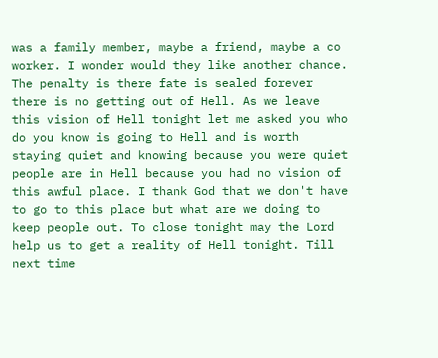was a family member, maybe a friend, maybe a co worker. I wonder would they like another chance. The penalty is there fate is sealed forever there is no getting out of Hell. As we leave this vision of Hell tonight let me asked you who do you know is going to Hell and is worth staying quiet and knowing because you were quiet people are in Hell because you had no vision of this awful place. I thank God that we don't have to go to this place but what are we doing to keep people out. To close tonight may the Lord help us to get a reality of Hell tonight. Till next time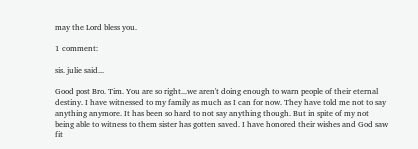may the Lord bless you.

1 comment:

sis. julie said...

Good post Bro. Tim. You are so right...we aren't doing enough to warn people of their eternal destiny. I have witnessed to my family as much as I can for now. They have told me not to say anything anymore. It has been so hard to not say anything though. But in spite of my not being able to witness to them sister has gotten saved. I have honored their wishes and God saw fit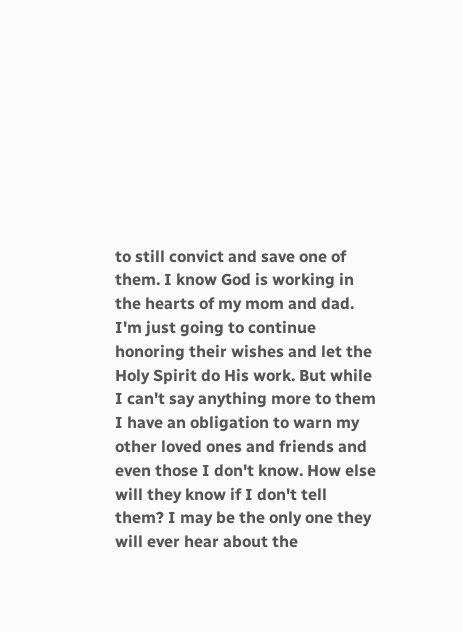to still convict and save one of them. I know God is working in the hearts of my mom and dad. I'm just going to continue honoring their wishes and let the Holy Spirit do His work. But while I can't say anything more to them I have an obligation to warn my other loved ones and friends and even those I don't know. How else will they know if I don't tell them? I may be the only one they will ever hear about the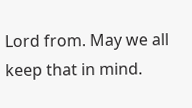Lord from. May we all keep that in mind.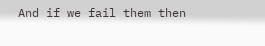And if we fail them then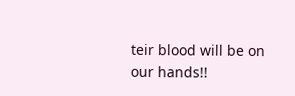teir blood will be on our hands!!